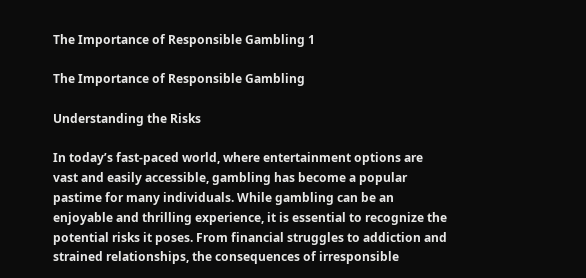The Importance of Responsible Gambling 1

The Importance of Responsible Gambling

Understanding the Risks

In today’s fast-paced world, where entertainment options are vast and easily accessible, gambling has become a popular pastime for many individuals. While gambling can be an enjoyable and thrilling experience, it is essential to recognize the potential risks it poses. From financial struggles to addiction and strained relationships, the consequences of irresponsible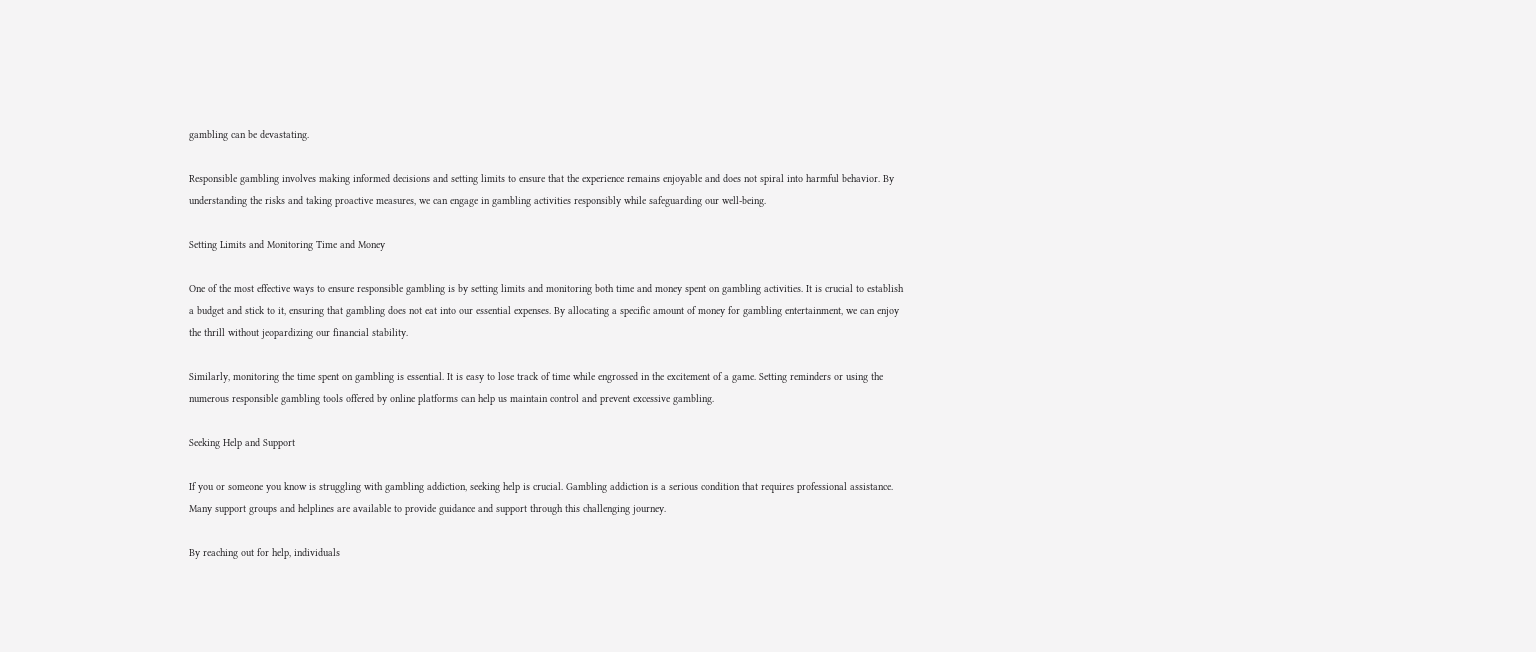gambling can be devastating.

Responsible gambling involves making informed decisions and setting limits to ensure that the experience remains enjoyable and does not spiral into harmful behavior. By understanding the risks and taking proactive measures, we can engage in gambling activities responsibly while safeguarding our well-being.

Setting Limits and Monitoring Time and Money

One of the most effective ways to ensure responsible gambling is by setting limits and monitoring both time and money spent on gambling activities. It is crucial to establish a budget and stick to it, ensuring that gambling does not eat into our essential expenses. By allocating a specific amount of money for gambling entertainment, we can enjoy the thrill without jeopardizing our financial stability.

Similarly, monitoring the time spent on gambling is essential. It is easy to lose track of time while engrossed in the excitement of a game. Setting reminders or using the numerous responsible gambling tools offered by online platforms can help us maintain control and prevent excessive gambling.

Seeking Help and Support

If you or someone you know is struggling with gambling addiction, seeking help is crucial. Gambling addiction is a serious condition that requires professional assistance. Many support groups and helplines are available to provide guidance and support through this challenging journey.

By reaching out for help, individuals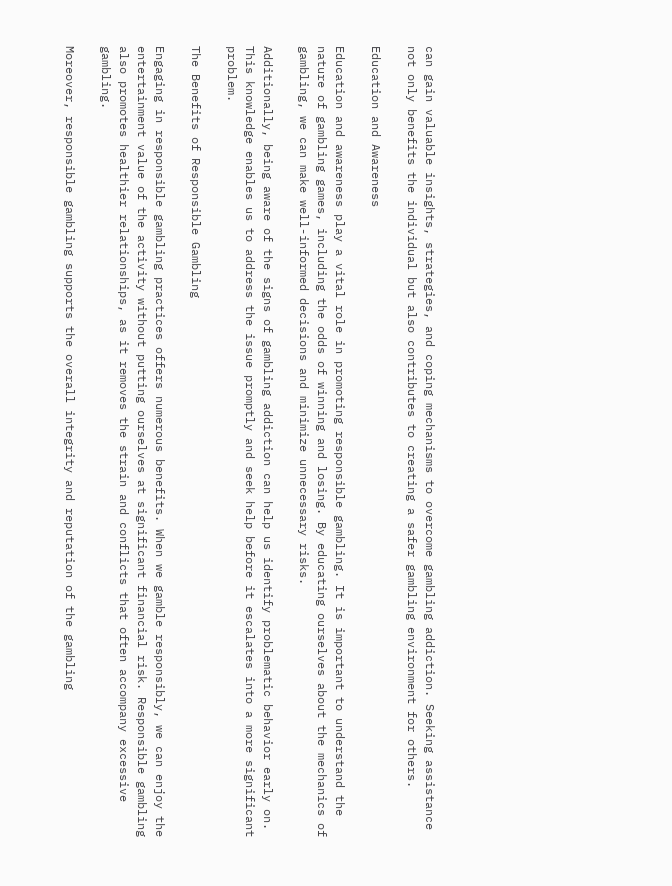can gain valuable insights, strategies, and coping mechanisms to overcome gambling addiction. Seeking assistance not only benefits the individual but also contributes to creating a safer gambling environment for others.

Education and Awareness

Education and awareness play a vital role in promoting responsible gambling. It is important to understand the nature of gambling games, including the odds of winning and losing. By educating ourselves about the mechanics of gambling, we can make well-informed decisions and minimize unnecessary risks.

Additionally, being aware of the signs of gambling addiction can help us identify problematic behavior early on. This knowledge enables us to address the issue promptly and seek help before it escalates into a more significant problem.

The Benefits of Responsible Gambling

Engaging in responsible gambling practices offers numerous benefits. When we gamble responsibly, we can enjoy the entertainment value of the activity without putting ourselves at significant financial risk. Responsible gambling also promotes healthier relationships, as it removes the strain and conflicts that often accompany excessive gambling.

Moreover, responsible gambling supports the overall integrity and reputation of the gambling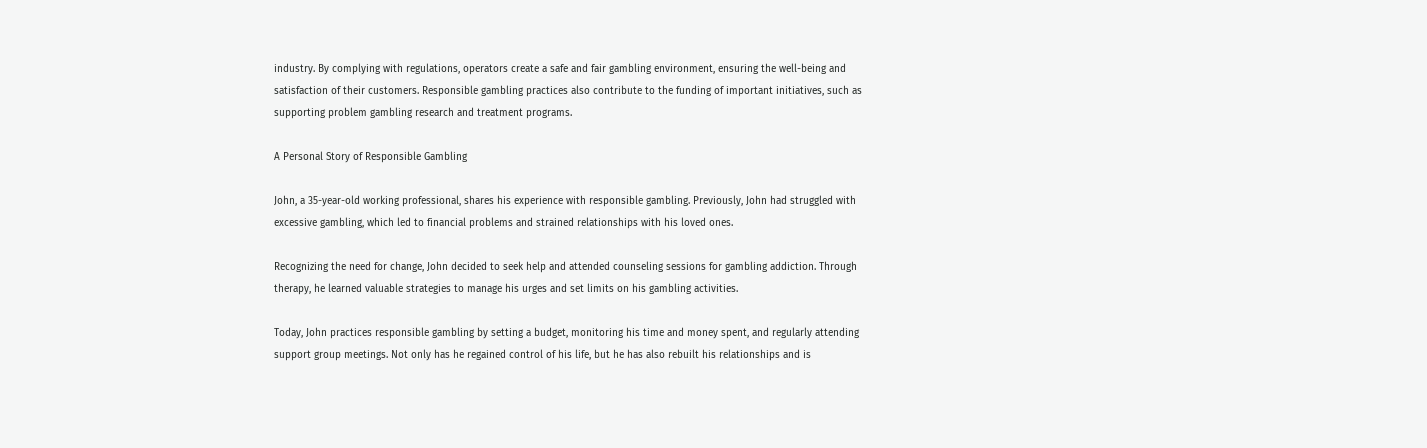industry. By complying with regulations, operators create a safe and fair gambling environment, ensuring the well-being and satisfaction of their customers. Responsible gambling practices also contribute to the funding of important initiatives, such as supporting problem gambling research and treatment programs.

A Personal Story of Responsible Gambling

John, a 35-year-old working professional, shares his experience with responsible gambling. Previously, John had struggled with excessive gambling, which led to financial problems and strained relationships with his loved ones.

Recognizing the need for change, John decided to seek help and attended counseling sessions for gambling addiction. Through therapy, he learned valuable strategies to manage his urges and set limits on his gambling activities.

Today, John practices responsible gambling by setting a budget, monitoring his time and money spent, and regularly attending support group meetings. Not only has he regained control of his life, but he has also rebuilt his relationships and is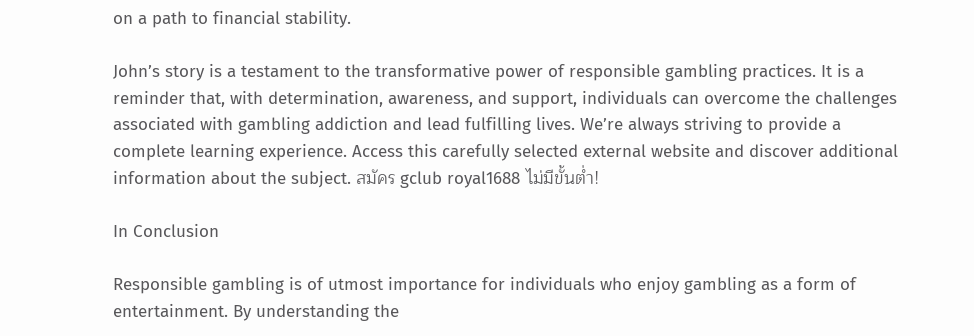on a path to financial stability.

John’s story is a testament to the transformative power of responsible gambling practices. It is a reminder that, with determination, awareness, and support, individuals can overcome the challenges associated with gambling addiction and lead fulfilling lives. We’re always striving to provide a complete learning experience. Access this carefully selected external website and discover additional information about the subject. สมัคร gclub royal1688 ไม่มีขั้นต่ำ!

In Conclusion

Responsible gambling is of utmost importance for individuals who enjoy gambling as a form of entertainment. By understanding the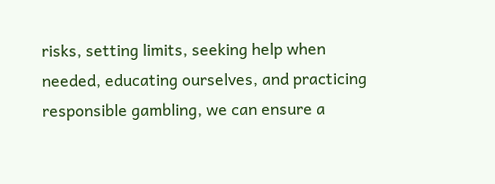risks, setting limits, seeking help when needed, educating ourselves, and practicing responsible gambling, we can ensure a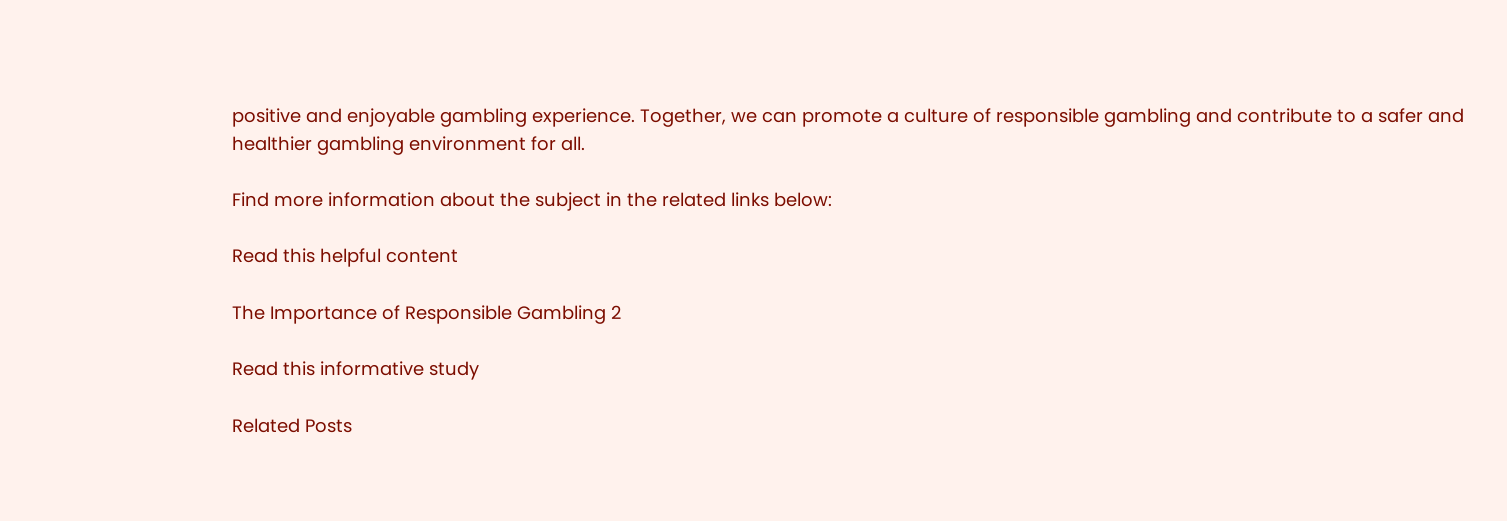positive and enjoyable gambling experience. Together, we can promote a culture of responsible gambling and contribute to a safer and healthier gambling environment for all.

Find more information about the subject in the related links below:

Read this helpful content

The Importance of Responsible Gambling 2

Read this informative study

Related Posts